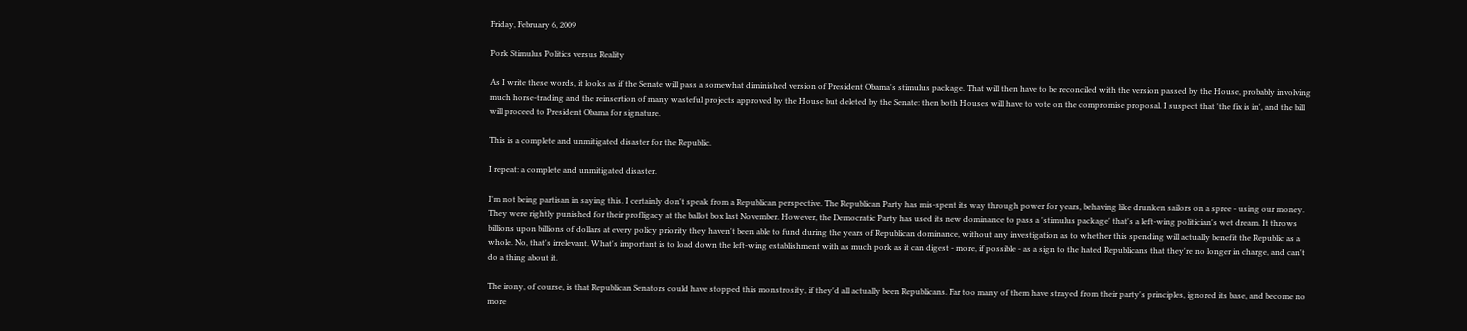Friday, February 6, 2009

Pork Stimulus Politics versus Reality

As I write these words, it looks as if the Senate will pass a somewhat diminished version of President Obama's stimulus package. That will then have to be reconciled with the version passed by the House, probably involving much horse-trading and the reinsertion of many wasteful projects approved by the House but deleted by the Senate: then both Houses will have to vote on the compromise proposal. I suspect that 'the fix is in', and the bill will proceed to President Obama for signature.

This is a complete and unmitigated disaster for the Republic.

I repeat: a complete and unmitigated disaster.

I'm not being partisan in saying this. I certainly don't speak from a Republican perspective. The Republican Party has mis-spent its way through power for years, behaving like drunken sailors on a spree - using our money. They were rightly punished for their profligacy at the ballot box last November. However, the Democratic Party has used its new dominance to pass a 'stimulus package' that's a left-wing politician's wet dream. It throws billions upon billions of dollars at every policy priority they haven't been able to fund during the years of Republican dominance, without any investigation as to whether this spending will actually benefit the Republic as a whole. No, that's irrelevant. What's important is to load down the left-wing establishment with as much pork as it can digest - more, if possible - as a sign to the hated Republicans that they're no longer in charge, and can't do a thing about it.

The irony, of course, is that Republican Senators could have stopped this monstrosity, if they'd all actually been Republicans. Far too many of them have strayed from their party's principles, ignored its base, and become no more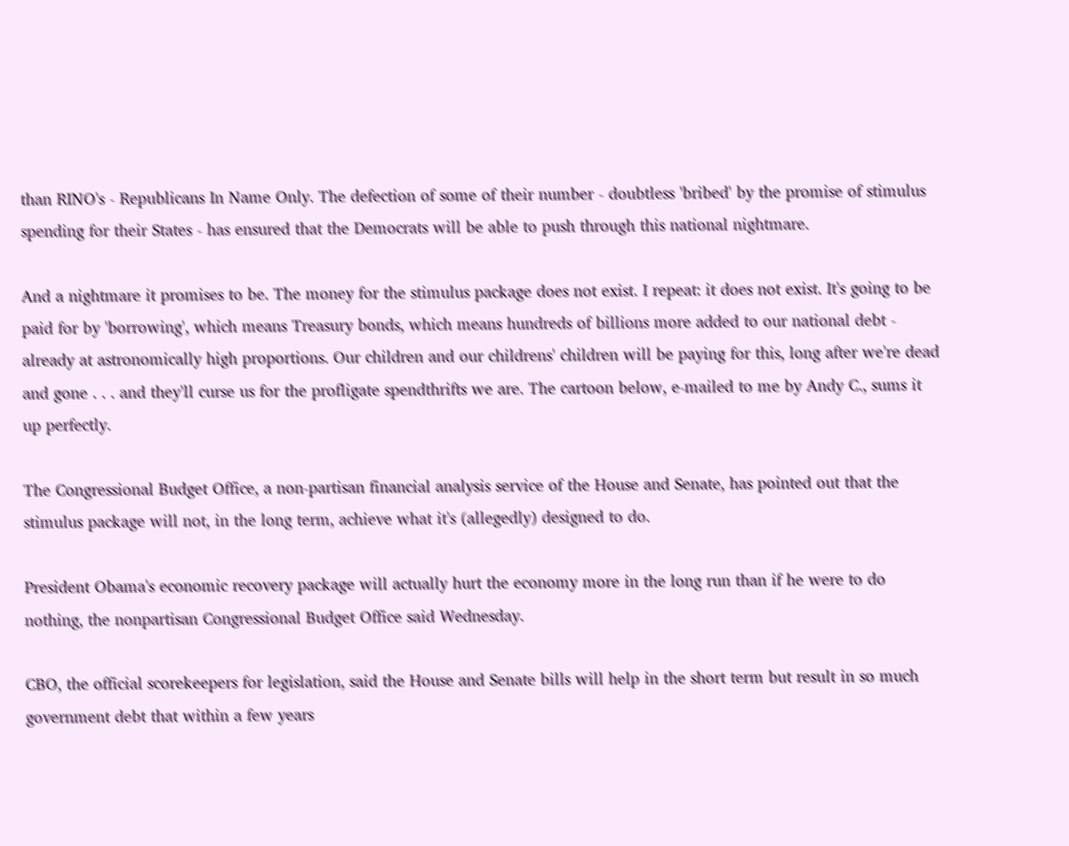than RINO's - Republicans In Name Only. The defection of some of their number - doubtless 'bribed' by the promise of stimulus spending for their States - has ensured that the Democrats will be able to push through this national nightmare.

And a nightmare it promises to be. The money for the stimulus package does not exist. I repeat: it does not exist. It's going to be paid for by 'borrowing', which means Treasury bonds, which means hundreds of billions more added to our national debt - already at astronomically high proportions. Our children and our childrens' children will be paying for this, long after we're dead and gone . . . and they'll curse us for the profligate spendthrifts we are. The cartoon below, e-mailed to me by Andy C., sums it up perfectly.

The Congressional Budget Office, a non-partisan financial analysis service of the House and Senate, has pointed out that the stimulus package will not, in the long term, achieve what it's (allegedly) designed to do.

President Obama's economic recovery package will actually hurt the economy more in the long run than if he were to do nothing, the nonpartisan Congressional Budget Office said Wednesday.

CBO, the official scorekeepers for legislation, said the House and Senate bills will help in the short term but result in so much government debt that within a few years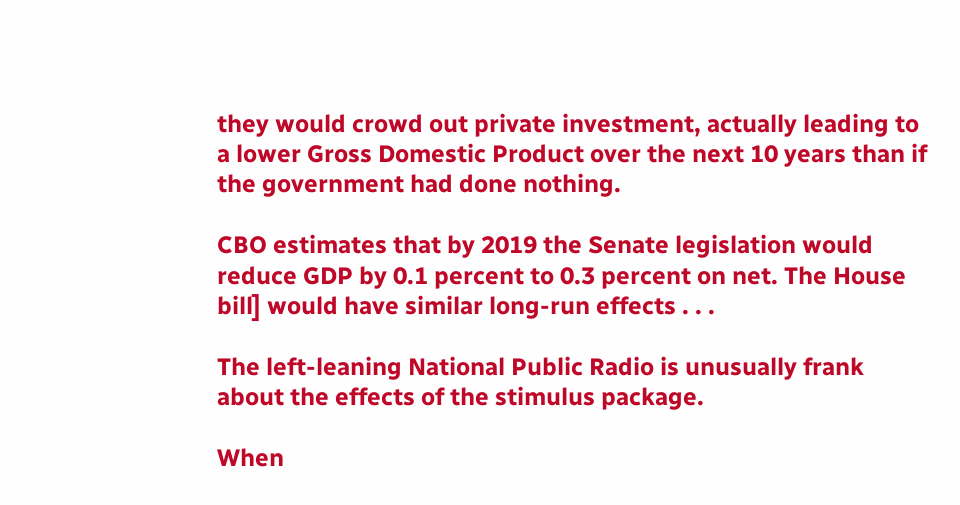they would crowd out private investment, actually leading to a lower Gross Domestic Product over the next 10 years than if the government had done nothing.

CBO estimates that by 2019 the Senate legislation would reduce GDP by 0.1 percent to 0.3 percent on net. The House bill] would have similar long-run effects . . .

The left-leaning National Public Radio is unusually frank about the effects of the stimulus package.

When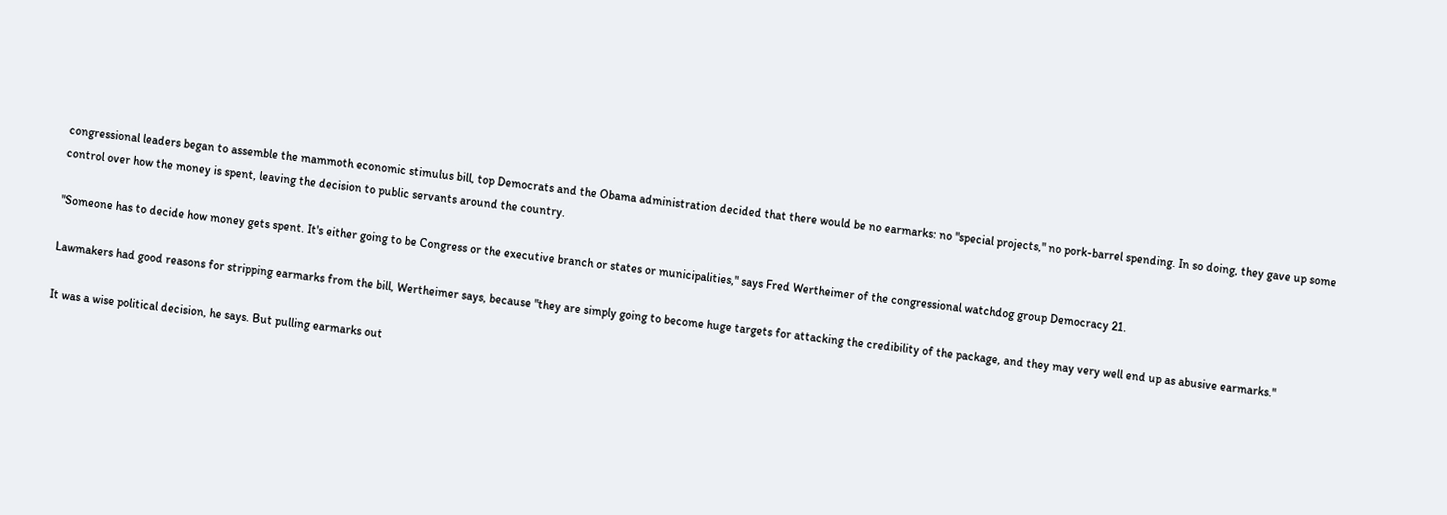congressional leaders began to assemble the mammoth economic stimulus bill, top Democrats and the Obama administration decided that there would be no earmarks: no "special projects," no pork-barrel spending. In so doing, they gave up some control over how the money is spent, leaving the decision to public servants around the country.

"Someone has to decide how money gets spent. It's either going to be Congress or the executive branch or states or municipalities," says Fred Wertheimer of the congressional watchdog group Democracy 21.

Lawmakers had good reasons for stripping earmarks from the bill, Wertheimer says, because "they are simply going to become huge targets for attacking the credibility of the package, and they may very well end up as abusive earmarks."

It was a wise political decision, he says. But pulling earmarks out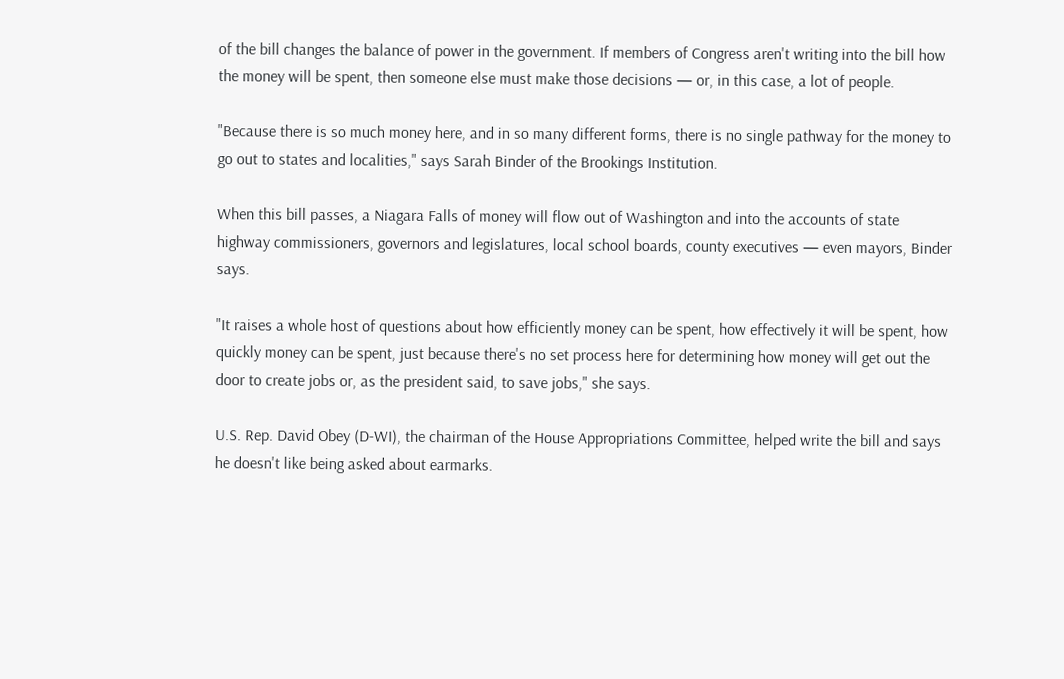of the bill changes the balance of power in the government. If members of Congress aren't writing into the bill how the money will be spent, then someone else must make those decisions — or, in this case, a lot of people.

"Because there is so much money here, and in so many different forms, there is no single pathway for the money to go out to states and localities," says Sarah Binder of the Brookings Institution.

When this bill passes, a Niagara Falls of money will flow out of Washington and into the accounts of state highway commissioners, governors and legislatures, local school boards, county executives — even mayors, Binder says.

"It raises a whole host of questions about how efficiently money can be spent, how effectively it will be spent, how quickly money can be spent, just because there's no set process here for determining how money will get out the door to create jobs or, as the president said, to save jobs," she says.

U.S. Rep. David Obey (D-WI), the chairman of the House Appropriations Committee, helped write the bill and says he doesn't like being asked about earmarks.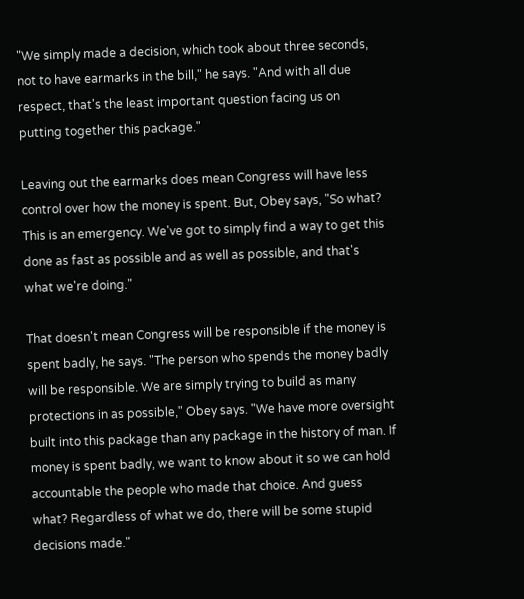"We simply made a decision, which took about three seconds, not to have earmarks in the bill," he says. "And with all due respect, that's the least important question facing us on putting together this package."

Leaving out the earmarks does mean Congress will have less control over how the money is spent. But, Obey says, "So what? This is an emergency. We've got to simply find a way to get this done as fast as possible and as well as possible, and that's what we're doing."

That doesn't mean Congress will be responsible if the money is spent badly, he says. "The person who spends the money badly will be responsible. We are simply trying to build as many protections in as possible," Obey says. "We have more oversight built into this package than any package in the history of man. If money is spent badly, we want to know about it so we can hold accountable the people who made that choice. And guess what? Regardless of what we do, there will be some stupid decisions made."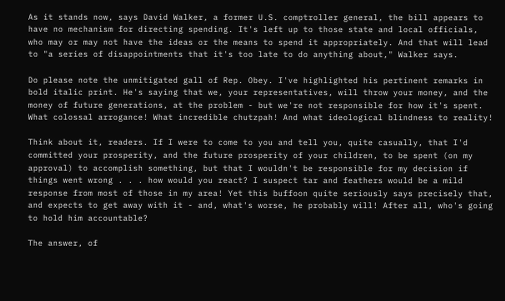As it stands now, says David Walker, a former U.S. comptroller general, the bill appears to have no mechanism for directing spending. It's left up to those state and local officials, who may or may not have the ideas or the means to spend it appropriately. And that will lead to "a series of disappointments that it's too late to do anything about," Walker says.

Do please note the unmitigated gall of Rep. Obey. I've highlighted his pertinent remarks in bold italic print. He's saying that we, your representatives, will throw your money, and the money of future generations, at the problem - but we're not responsible for how it's spent. What colossal arrogance! What incredible chutzpah! And what ideological blindness to reality!

Think about it, readers. If I were to come to you and tell you, quite casually, that I'd committed your prosperity, and the future prosperity of your children, to be spent (on my approval) to accomplish something, but that I wouldn't be responsible for my decision if things went wrong . . . how would you react? I suspect tar and feathers would be a mild response from most of those in my area! Yet this buffoon quite seriously says precisely that, and expects to get away with it - and, what's worse, he probably will! After all, who's going to hold him accountable?

The answer, of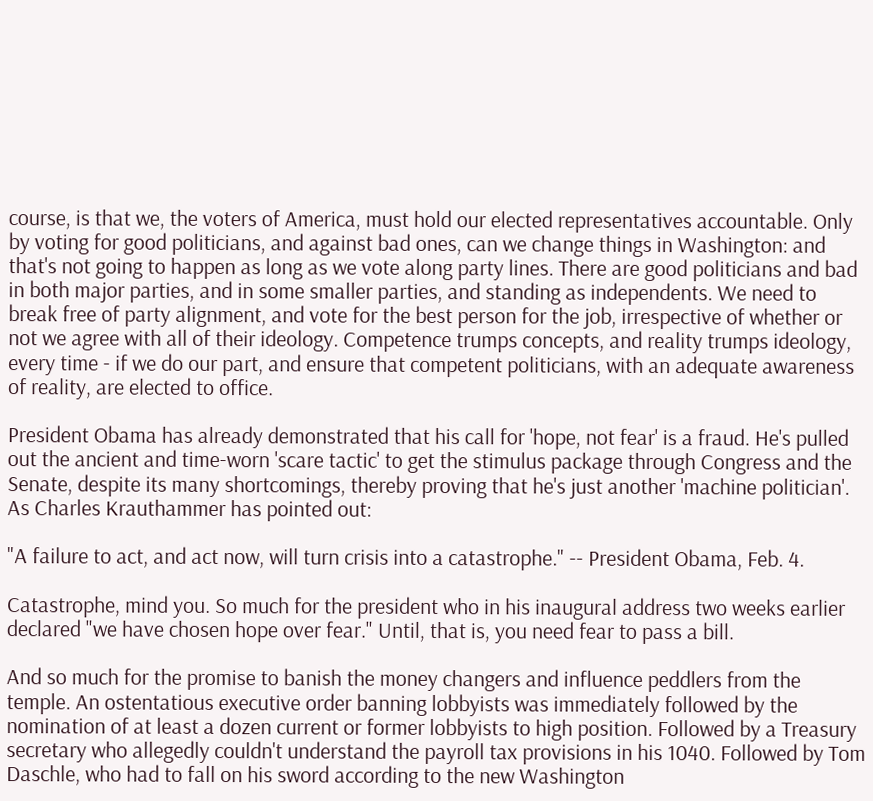course, is that we, the voters of America, must hold our elected representatives accountable. Only by voting for good politicians, and against bad ones, can we change things in Washington: and that's not going to happen as long as we vote along party lines. There are good politicians and bad in both major parties, and in some smaller parties, and standing as independents. We need to break free of party alignment, and vote for the best person for the job, irrespective of whether or not we agree with all of their ideology. Competence trumps concepts, and reality trumps ideology, every time - if we do our part, and ensure that competent politicians, with an adequate awareness of reality, are elected to office.

President Obama has already demonstrated that his call for 'hope, not fear' is a fraud. He's pulled out the ancient and time-worn 'scare tactic' to get the stimulus package through Congress and the Senate, despite its many shortcomings, thereby proving that he's just another 'machine politician'. As Charles Krauthammer has pointed out:

"A failure to act, and act now, will turn crisis into a catastrophe." -- President Obama, Feb. 4.

Catastrophe, mind you. So much for the president who in his inaugural address two weeks earlier declared "we have chosen hope over fear." Until, that is, you need fear to pass a bill.

And so much for the promise to banish the money changers and influence peddlers from the temple. An ostentatious executive order banning lobbyists was immediately followed by the nomination of at least a dozen current or former lobbyists to high position. Followed by a Treasury secretary who allegedly couldn't understand the payroll tax provisions in his 1040. Followed by Tom Daschle, who had to fall on his sword according to the new Washington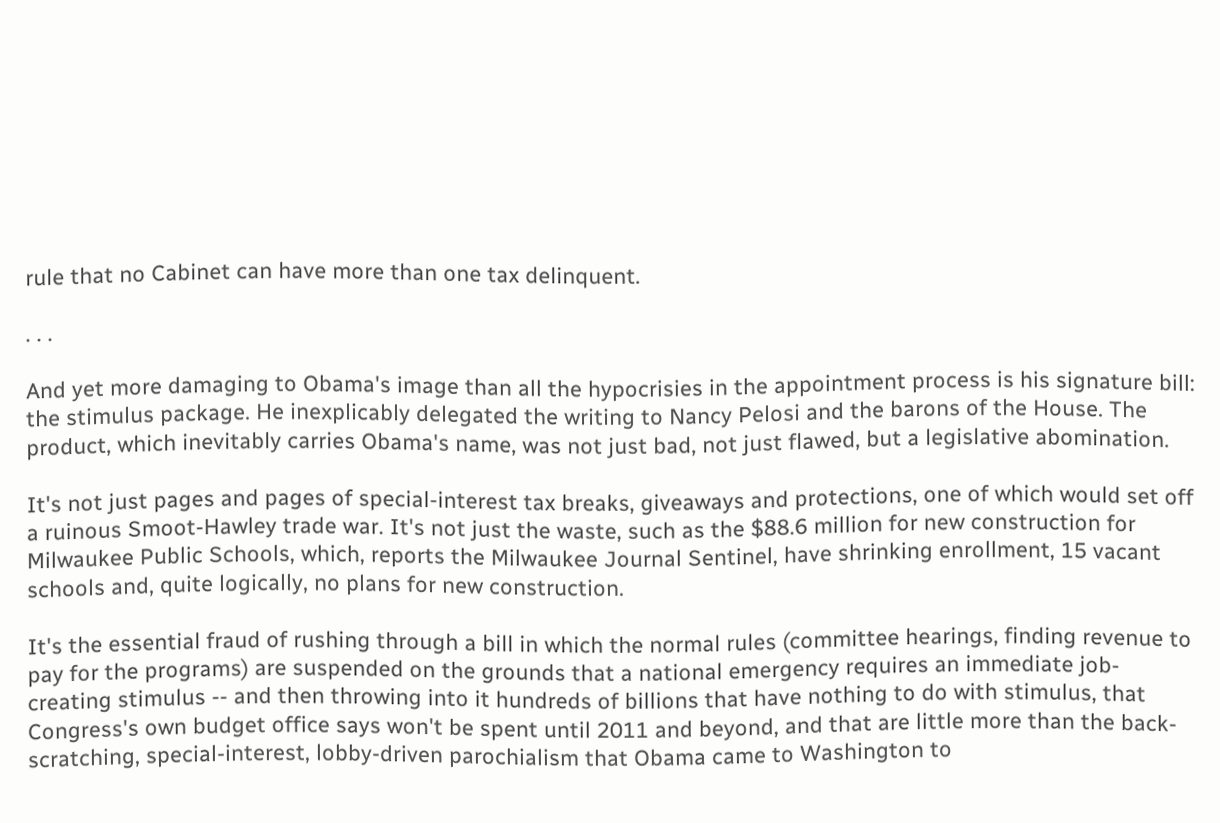rule that no Cabinet can have more than one tax delinquent.

. . .

And yet more damaging to Obama's image than all the hypocrisies in the appointment process is his signature bill: the stimulus package. He inexplicably delegated the writing to Nancy Pelosi and the barons of the House. The product, which inevitably carries Obama's name, was not just bad, not just flawed, but a legislative abomination.

It's not just pages and pages of special-interest tax breaks, giveaways and protections, one of which would set off a ruinous Smoot-Hawley trade war. It's not just the waste, such as the $88.6 million for new construction for Milwaukee Public Schools, which, reports the Milwaukee Journal Sentinel, have shrinking enrollment, 15 vacant schools and, quite logically, no plans for new construction.

It's the essential fraud of rushing through a bill in which the normal rules (committee hearings, finding revenue to pay for the programs) are suspended on the grounds that a national emergency requires an immediate job-creating stimulus -- and then throwing into it hundreds of billions that have nothing to do with stimulus, that Congress's own budget office says won't be spent until 2011 and beyond, and that are little more than the back-scratching, special-interest, lobby-driven parochialism that Obama came to Washington to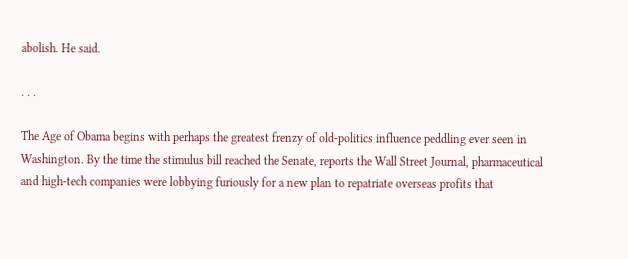abolish. He said.

. . .

The Age of Obama begins with perhaps the greatest frenzy of old-politics influence peddling ever seen in Washington. By the time the stimulus bill reached the Senate, reports the Wall Street Journal, pharmaceutical and high-tech companies were lobbying furiously for a new plan to repatriate overseas profits that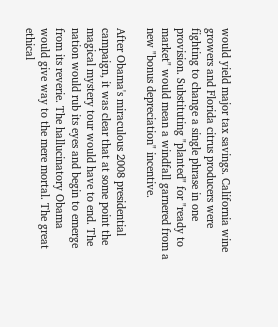would yield major tax savings. California wine growers and Florida citrus producers were fighting to change a single phrase in one provision. Substituting "planted" for "ready to market" would mean a windfall garnered from a new "bonus depreciation" incentive.

After Obama's miraculous 2008 presidential campaign, it was clear that at some point the magical mystery tour would have to end. The nation would rub its eyes and begin to emerge from its reverie. The hallucinatory Obama would give way to the mere mortal. The great ethical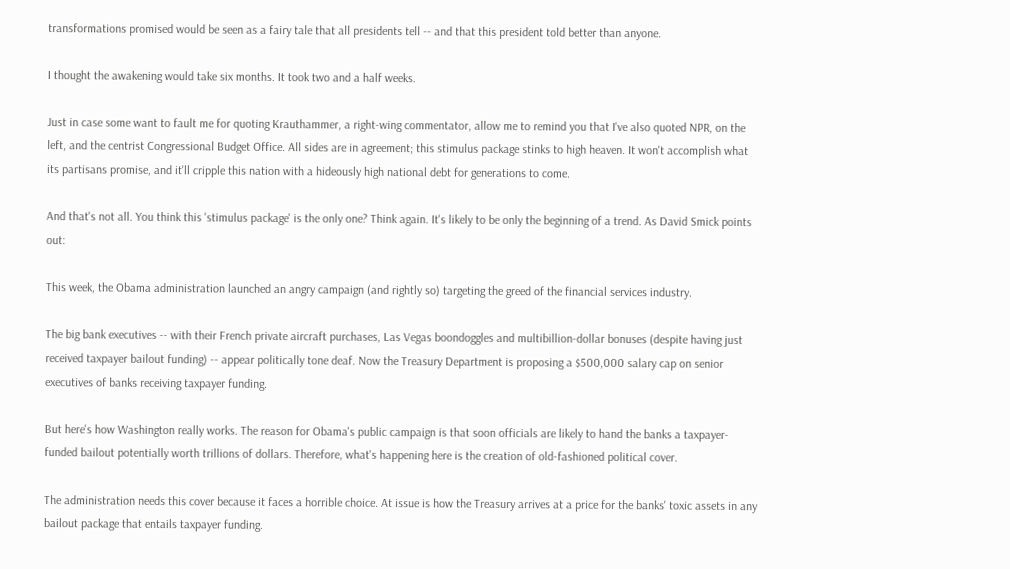transformations promised would be seen as a fairy tale that all presidents tell -- and that this president told better than anyone.

I thought the awakening would take six months. It took two and a half weeks.

Just in case some want to fault me for quoting Krauthammer, a right-wing commentator, allow me to remind you that I've also quoted NPR, on the left, and the centrist Congressional Budget Office. All sides are in agreement; this stimulus package stinks to high heaven. It won't accomplish what its partisans promise, and it'll cripple this nation with a hideously high national debt for generations to come.

And that's not all. You think this 'stimulus package' is the only one? Think again. It's likely to be only the beginning of a trend. As David Smick points out:

This week, the Obama administration launched an angry campaign (and rightly so) targeting the greed of the financial services industry.

The big bank executives -- with their French private aircraft purchases, Las Vegas boondoggles and multibillion-dollar bonuses (despite having just received taxpayer bailout funding) -- appear politically tone deaf. Now the Treasury Department is proposing a $500,000 salary cap on senior executives of banks receiving taxpayer funding.

But here's how Washington really works. The reason for Obama's public campaign is that soon officials are likely to hand the banks a taxpayer-funded bailout potentially worth trillions of dollars. Therefore, what's happening here is the creation of old-fashioned political cover.

The administration needs this cover because it faces a horrible choice. At issue is how the Treasury arrives at a price for the banks' toxic assets in any bailout package that entails taxpayer funding.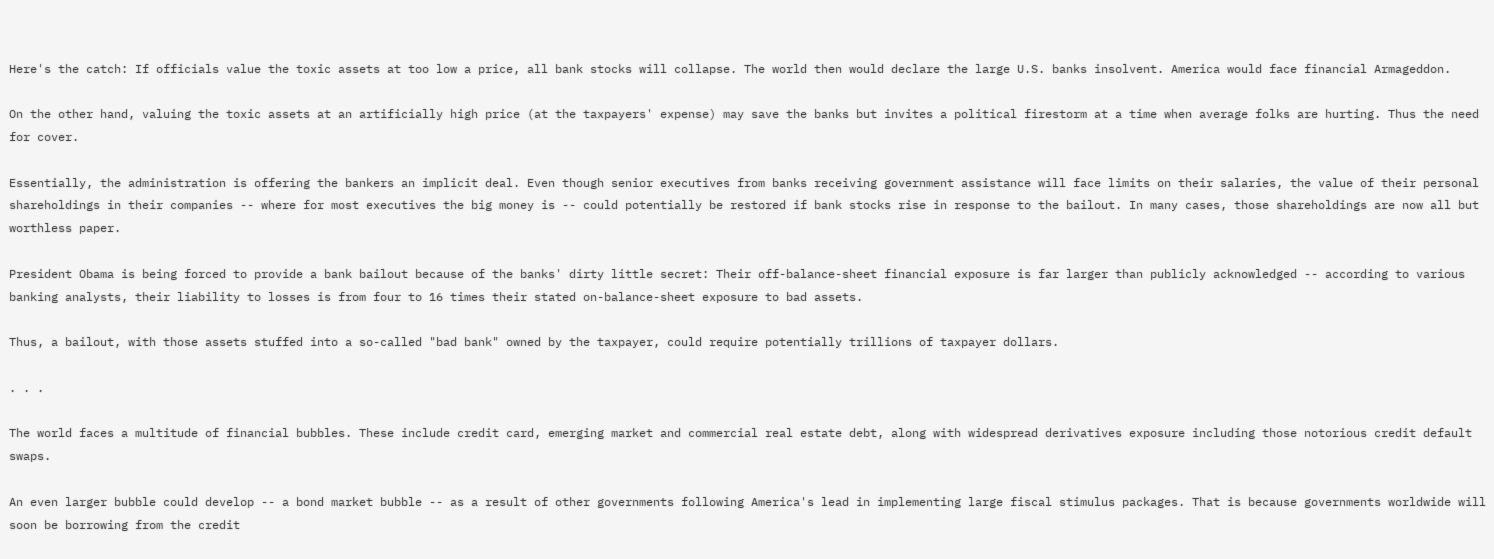Here's the catch: If officials value the toxic assets at too low a price, all bank stocks will collapse. The world then would declare the large U.S. banks insolvent. America would face financial Armageddon.

On the other hand, valuing the toxic assets at an artificially high price (at the taxpayers' expense) may save the banks but invites a political firestorm at a time when average folks are hurting. Thus the need for cover.

Essentially, the administration is offering the bankers an implicit deal. Even though senior executives from banks receiving government assistance will face limits on their salaries, the value of their personal shareholdings in their companies -- where for most executives the big money is -- could potentially be restored if bank stocks rise in response to the bailout. In many cases, those shareholdings are now all but worthless paper.

President Obama is being forced to provide a bank bailout because of the banks' dirty little secret: Their off-balance-sheet financial exposure is far larger than publicly acknowledged -- according to various banking analysts, their liability to losses is from four to 16 times their stated on-balance-sheet exposure to bad assets.

Thus, a bailout, with those assets stuffed into a so-called "bad bank" owned by the taxpayer, could require potentially trillions of taxpayer dollars.

. . .

The world faces a multitude of financial bubbles. These include credit card, emerging market and commercial real estate debt, along with widespread derivatives exposure including those notorious credit default swaps.

An even larger bubble could develop -- a bond market bubble -- as a result of other governments following America's lead in implementing large fiscal stimulus packages. That is because governments worldwide will soon be borrowing from the credit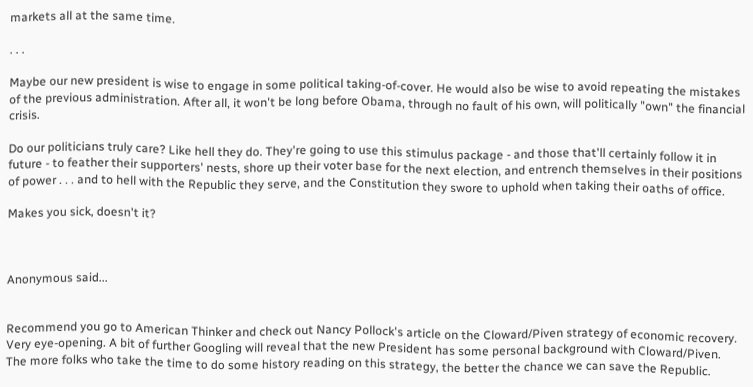markets all at the same time.

. . .

Maybe our new president is wise to engage in some political taking-of-cover. He would also be wise to avoid repeating the mistakes of the previous administration. After all, it won't be long before Obama, through no fault of his own, will politically "own" the financial crisis.

Do our politicians truly care? Like hell they do. They're going to use this stimulus package - and those that'll certainly follow it in future - to feather their supporters' nests, shore up their voter base for the next election, and entrench themselves in their positions of power . . . and to hell with the Republic they serve, and the Constitution they swore to uphold when taking their oaths of office.

Makes you sick, doesn't it?



Anonymous said...


Recommend you go to American Thinker and check out Nancy Pollock's article on the Cloward/Piven strategy of economic recovery.
Very eye-opening. A bit of further Googling will reveal that the new President has some personal background with Cloward/Piven.
The more folks who take the time to do some history reading on this strategy, the better the chance we can save the Republic.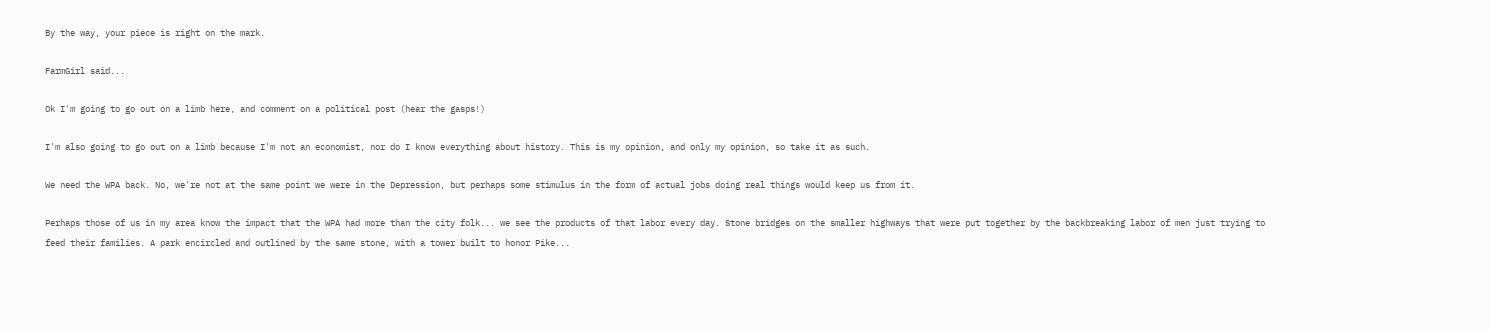By the way, your piece is right on the mark.

FarmGirl said...

Ok I'm going to go out on a limb here, and comment on a political post (hear the gasps!)

I'm also going to go out on a limb because I'm not an economist, nor do I know everything about history. This is my opinion, and only my opinion, so take it as such.

We need the WPA back. No, we're not at the same point we were in the Depression, but perhaps some stimulus in the form of actual jobs doing real things would keep us from it.

Perhaps those of us in my area know the impact that the WPA had more than the city folk... we see the products of that labor every day. Stone bridges on the smaller highways that were put together by the backbreaking labor of men just trying to feed their families. A park encircled and outlined by the same stone, with a tower built to honor Pike...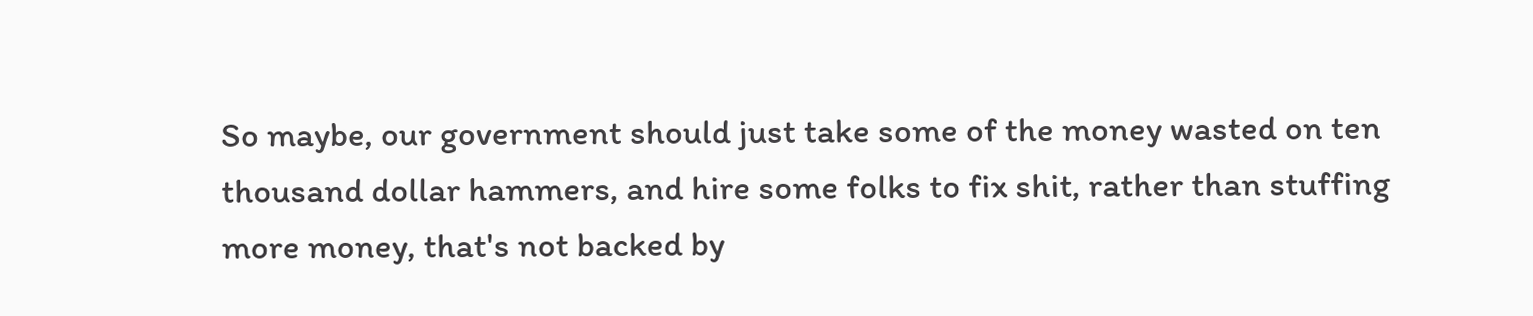So maybe, our government should just take some of the money wasted on ten thousand dollar hammers, and hire some folks to fix shit, rather than stuffing more money, that's not backed by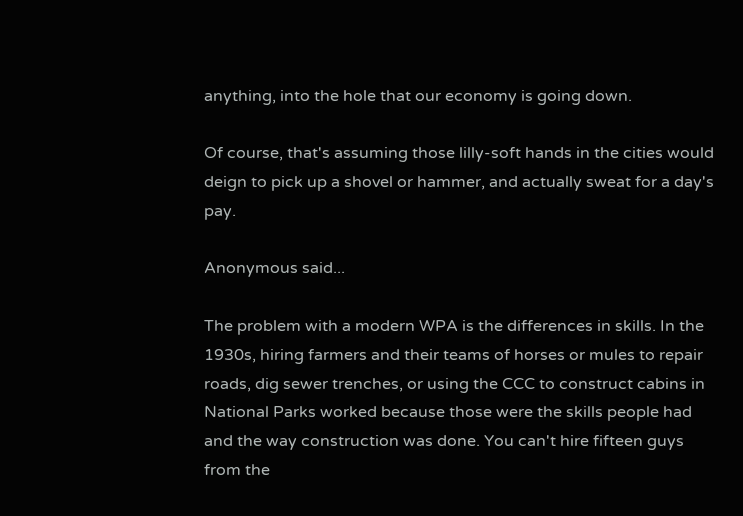anything, into the hole that our economy is going down.

Of course, that's assuming those lilly-soft hands in the cities would deign to pick up a shovel or hammer, and actually sweat for a day's pay.

Anonymous said...

The problem with a modern WPA is the differences in skills. In the 1930s, hiring farmers and their teams of horses or mules to repair roads, dig sewer trenches, or using the CCC to construct cabins in National Parks worked because those were the skills people had and the way construction was done. You can't hire fifteen guys from the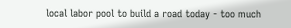local labor pool to build a road today - too much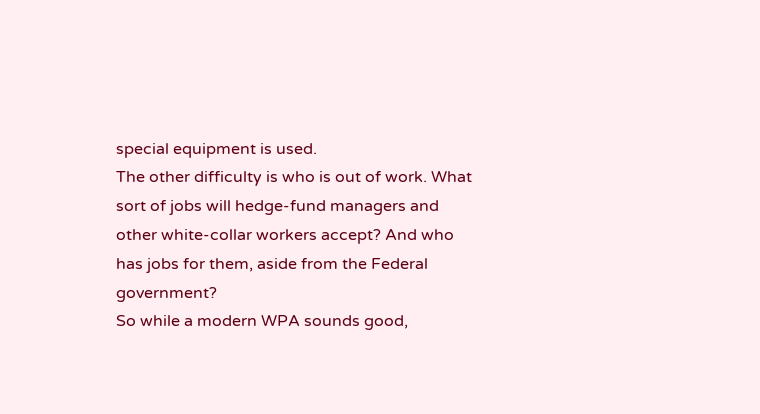special equipment is used.
The other difficulty is who is out of work. What sort of jobs will hedge-fund managers and other white-collar workers accept? And who has jobs for them, aside from the Federal government?
So while a modern WPA sounds good,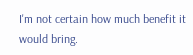I'm not certain how much benefit it would bring.